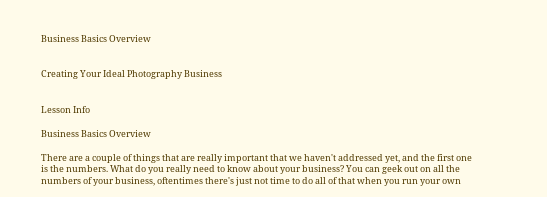Business Basics Overview


Creating Your Ideal Photography Business


Lesson Info

Business Basics Overview

There are a couple of things that are really important that we haven't addressed yet, and the first one is the numbers. What do you really need to know about your business? You can geek out on all the numbers of your business, oftentimes there's just not time to do all of that when you run your own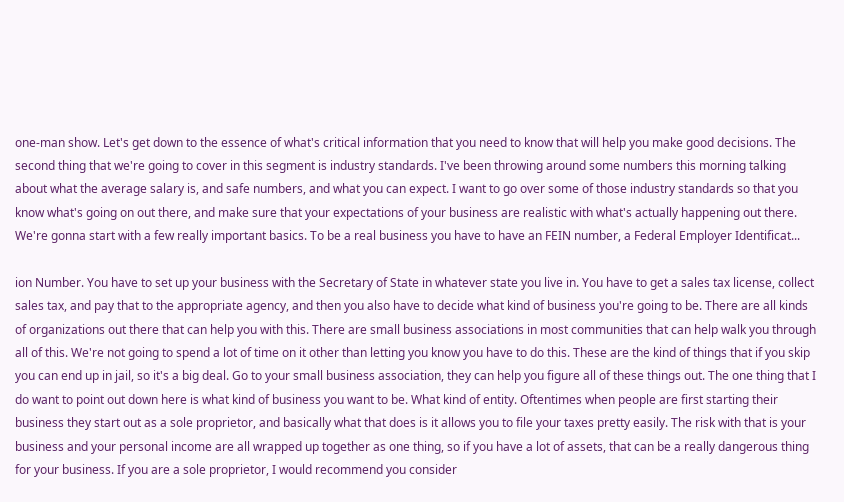one-man show. Let's get down to the essence of what's critical information that you need to know that will help you make good decisions. The second thing that we're going to cover in this segment is industry standards. I've been throwing around some numbers this morning talking about what the average salary is, and safe numbers, and what you can expect. I want to go over some of those industry standards so that you know what's going on out there, and make sure that your expectations of your business are realistic with what's actually happening out there. We're gonna start with a few really important basics. To be a real business you have to have an FEIN number, a Federal Employer Identificat...

ion Number. You have to set up your business with the Secretary of State in whatever state you live in. You have to get a sales tax license, collect sales tax, and pay that to the appropriate agency, and then you also have to decide what kind of business you're going to be. There are all kinds of organizations out there that can help you with this. There are small business associations in most communities that can help walk you through all of this. We're not going to spend a lot of time on it other than letting you know you have to do this. These are the kind of things that if you skip you can end up in jail, so it's a big deal. Go to your small business association, they can help you figure all of these things out. The one thing that I do want to point out down here is what kind of business you want to be. What kind of entity. Oftentimes when people are first starting their business they start out as a sole proprietor, and basically what that does is it allows you to file your taxes pretty easily. The risk with that is your business and your personal income are all wrapped up together as one thing, so if you have a lot of assets, that can be a really dangerous thing for your business. If you are a sole proprietor, I would recommend you consider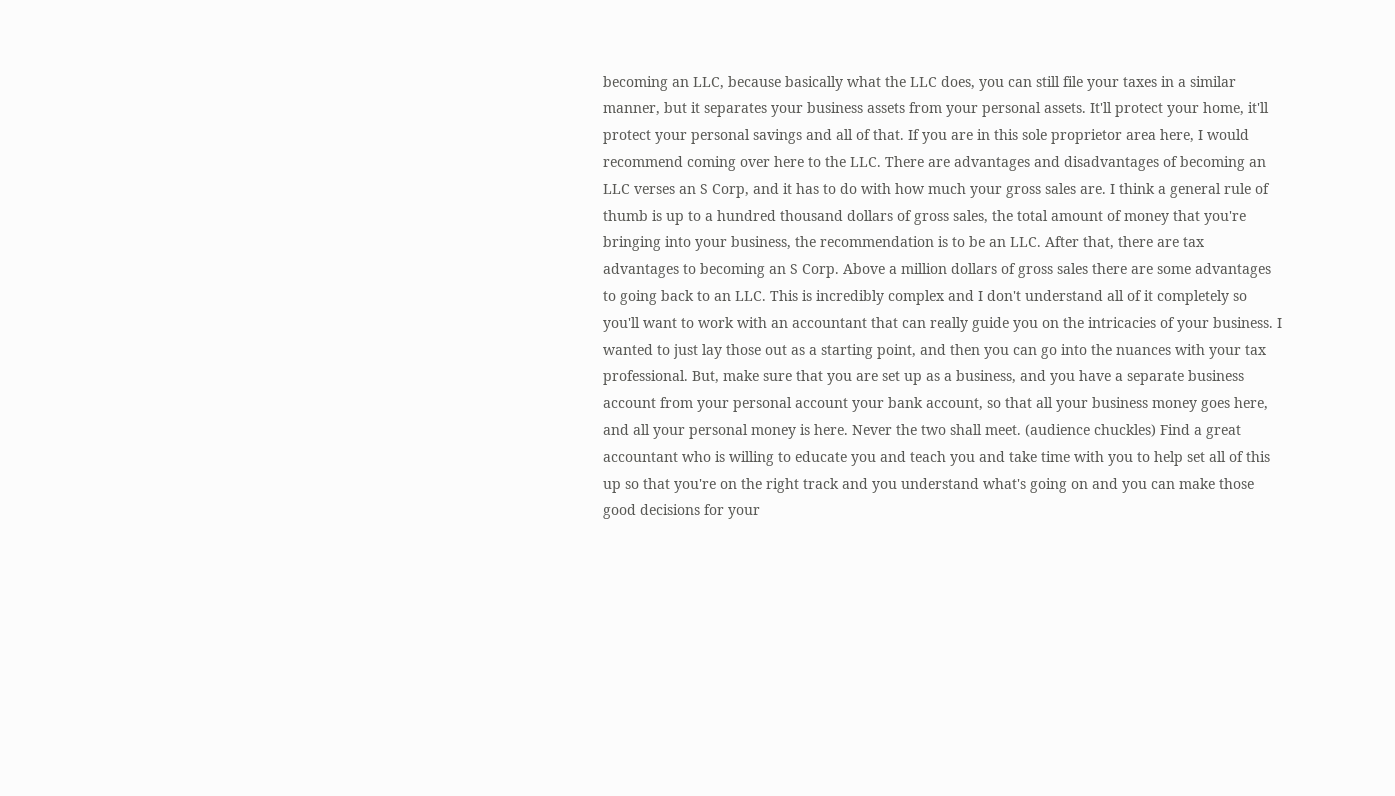becoming an LLC, because basically what the LLC does, you can still file your taxes in a similar manner, but it separates your business assets from your personal assets. It'll protect your home, it'll protect your personal savings and all of that. If you are in this sole proprietor area here, I would recommend coming over here to the LLC. There are advantages and disadvantages of becoming an LLC verses an S Corp, and it has to do with how much your gross sales are. I think a general rule of thumb is up to a hundred thousand dollars of gross sales, the total amount of money that you're bringing into your business, the recommendation is to be an LLC. After that, there are tax advantages to becoming an S Corp. Above a million dollars of gross sales there are some advantages to going back to an LLC. This is incredibly complex and I don't understand all of it completely so you'll want to work with an accountant that can really guide you on the intricacies of your business. I wanted to just lay those out as a starting point, and then you can go into the nuances with your tax professional. But, make sure that you are set up as a business, and you have a separate business account from your personal account your bank account, so that all your business money goes here, and all your personal money is here. Never the two shall meet. (audience chuckles) Find a great accountant who is willing to educate you and teach you and take time with you to help set all of this up so that you're on the right track and you understand what's going on and you can make those good decisions for your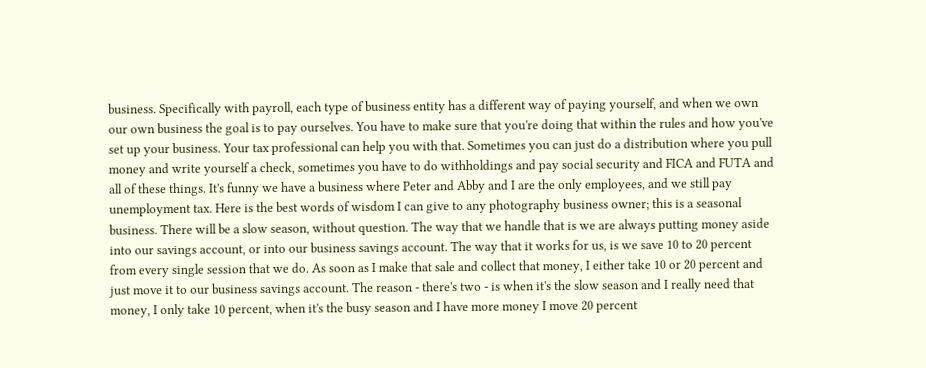business. Specifically with payroll, each type of business entity has a different way of paying yourself, and when we own our own business the goal is to pay ourselves. You have to make sure that you're doing that within the rules and how you've set up your business. Your tax professional can help you with that. Sometimes you can just do a distribution where you pull money and write yourself a check, sometimes you have to do withholdings and pay social security and FICA and FUTA and all of these things. It's funny we have a business where Peter and Abby and I are the only employees, and we still pay unemployment tax. Here is the best words of wisdom I can give to any photography business owner; this is a seasonal business. There will be a slow season, without question. The way that we handle that is we are always putting money aside into our savings account, or into our business savings account. The way that it works for us, is we save 10 to 20 percent from every single session that we do. As soon as I make that sale and collect that money, I either take 10 or 20 percent and just move it to our business savings account. The reason - there's two - is when it's the slow season and I really need that money, I only take 10 percent, when it's the busy season and I have more money I move 20 percent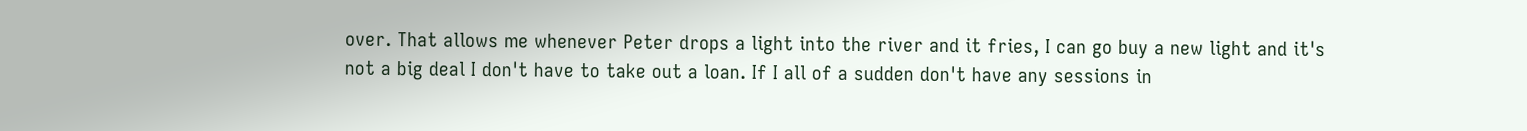over. That allows me whenever Peter drops a light into the river and it fries, I can go buy a new light and it's not a big deal I don't have to take out a loan. If I all of a sudden don't have any sessions in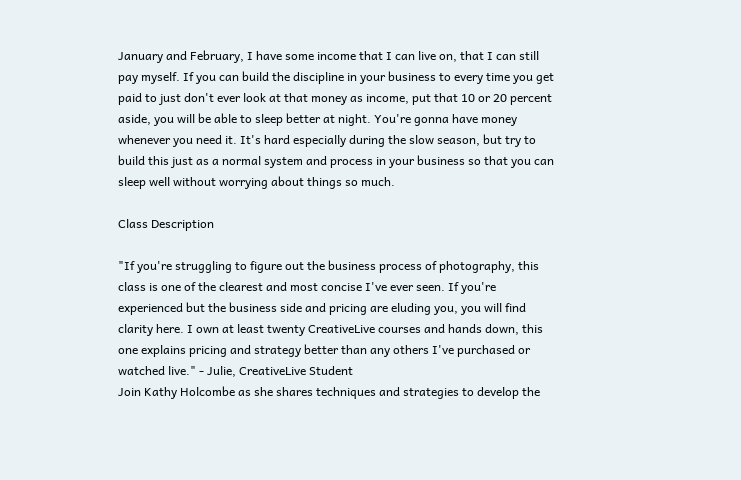January and February, I have some income that I can live on, that I can still pay myself. If you can build the discipline in your business to every time you get paid to just don't ever look at that money as income, put that 10 or 20 percent aside, you will be able to sleep better at night. You're gonna have money whenever you need it. It's hard especially during the slow season, but try to build this just as a normal system and process in your business so that you can sleep well without worrying about things so much.

Class Description

"If you're struggling to figure out the business process of photography, this class is one of the clearest and most concise I've ever seen. If you're experienced but the business side and pricing are eluding you, you will find clarity here. I own at least twenty CreativeLive courses and hands down, this one explains pricing and strategy better than any others I've purchased or watched live." - Julie, CreativeLive Student
Join Kathy Holcombe as she shares techniques and strategies to develop the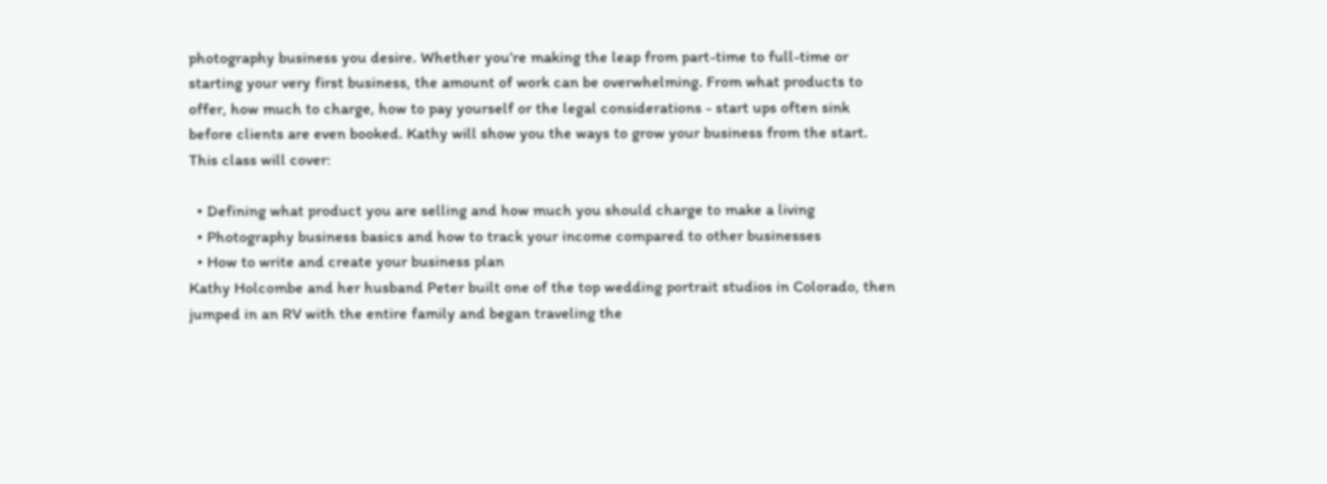photography business you desire. Whether you’re making the leap from part-time to full-time or starting your very first business, the amount of work can be overwhelming. From what products to offer, how much to charge, how to pay yourself or the legal considerations - start ups often sink before clients are even booked. Kathy will show you the ways to grow your business from the start. This class will cover:

  • Defining what product you are selling and how much you should charge to make a living
  • Photography business basics and how to track your income compared to other businesses
  • How to write and create your business plan
Kathy Holcombe and her husband Peter built one of the top wedding portrait studios in Colorado, then jumped in an RV with the entire family and began traveling the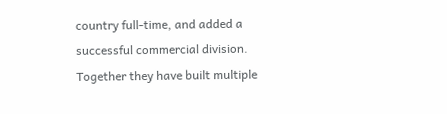country full-time, and added a successful commercial division. Together they have built multiple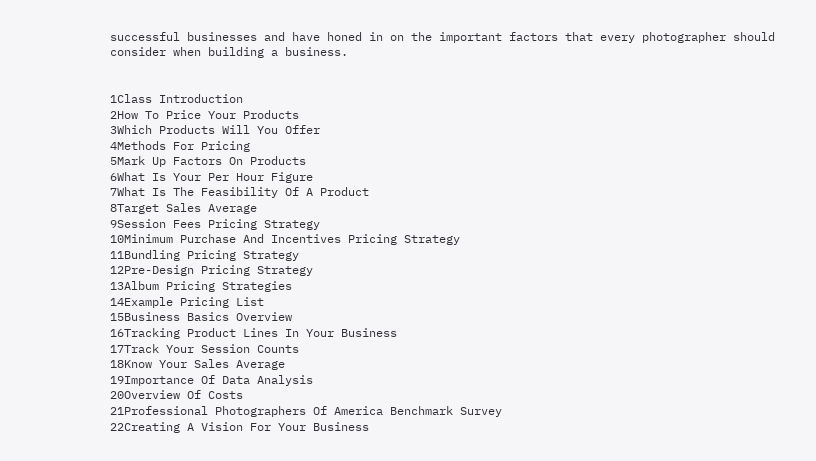successful businesses and have honed in on the important factors that every photographer should consider when building a business.


1Class Introduction
2How To Price Your Products
3Which Products Will You Offer
4Methods For Pricing
5Mark Up Factors On Products
6What Is Your Per Hour Figure
7What Is The Feasibility Of A Product
8Target Sales Average
9Session Fees Pricing Strategy
10Minimum Purchase And Incentives Pricing Strategy
11Bundling Pricing Strategy
12Pre-Design Pricing Strategy
13Album Pricing Strategies
14Example Pricing List
15Business Basics Overview
16Tracking Product Lines In Your Business
17Track Your Session Counts
18Know Your Sales Average
19Importance Of Data Analysis
20Overview Of Costs
21Professional Photographers Of America Benchmark Survey
22Creating A Vision For Your Business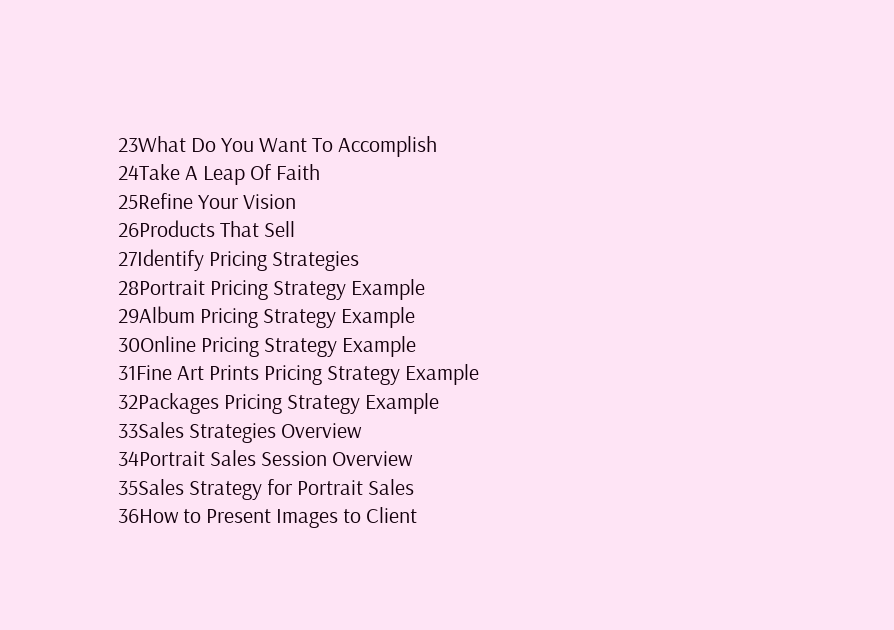23What Do You Want To Accomplish
24Take A Leap Of Faith
25Refine Your Vision
26Products That Sell
27Identify Pricing Strategies
28Portrait Pricing Strategy Example
29Album Pricing Strategy Example
30Online Pricing Strategy Example
31Fine Art Prints Pricing Strategy Example
32Packages Pricing Strategy Example
33Sales Strategies Overview
34Portrait Sales Session Overview
35Sales Strategy for Portrait Sales
36How to Present Images to Client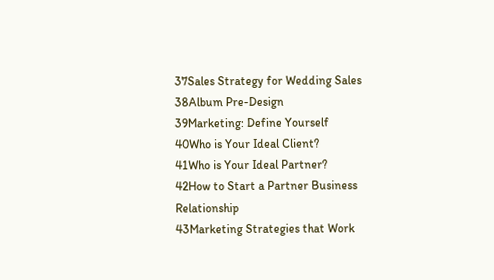37Sales Strategy for Wedding Sales
38Album Pre-Design
39Marketing: Define Yourself
40Who is Your Ideal Client?
41Who is Your Ideal Partner?
42How to Start a Partner Business Relationship
43Marketing Strategies that Work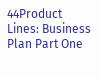44Product Lines: Business Plan Part One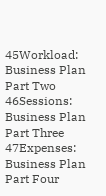45Workload: Business Plan Part Two
46Sessions: Business Plan Part Three
47Expenses: Business Plan Part Four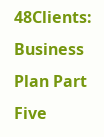48Clients: Business Plan Part Five